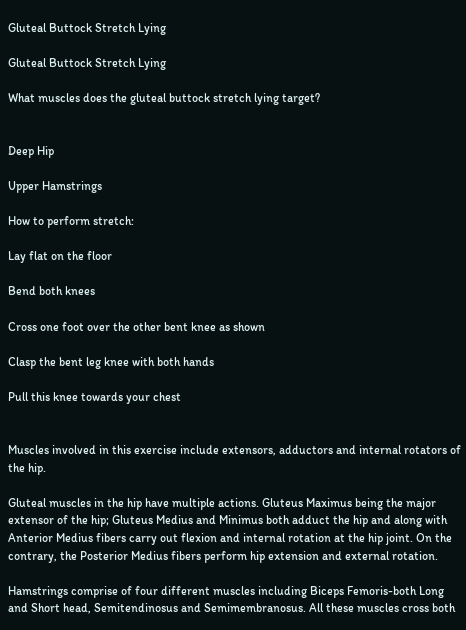Gluteal Buttock Stretch Lying

Gluteal Buttock Stretch Lying

What muscles does the gluteal buttock stretch lying target?


Deep Hip

Upper Hamstrings

How to perform stretch:

Lay flat on the floor

Bend both knees

Cross one foot over the other bent knee as shown

Clasp the bent leg knee with both hands

Pull this knee towards your chest


Muscles involved in this exercise include extensors, adductors and internal rotators of the hip.

Gluteal muscles in the hip have multiple actions. Gluteus Maximus being the major extensor of the hip; Gluteus Medius and Minimus both adduct the hip and along with Anterior Medius fibers carry out flexion and internal rotation at the hip joint. On the contrary, the Posterior Medius fibers perform hip extension and external rotation.

Hamstrings comprise of four different muscles including Biceps Femoris-both Long and Short head, Semitendinosus and Semimembranosus. All these muscles cross both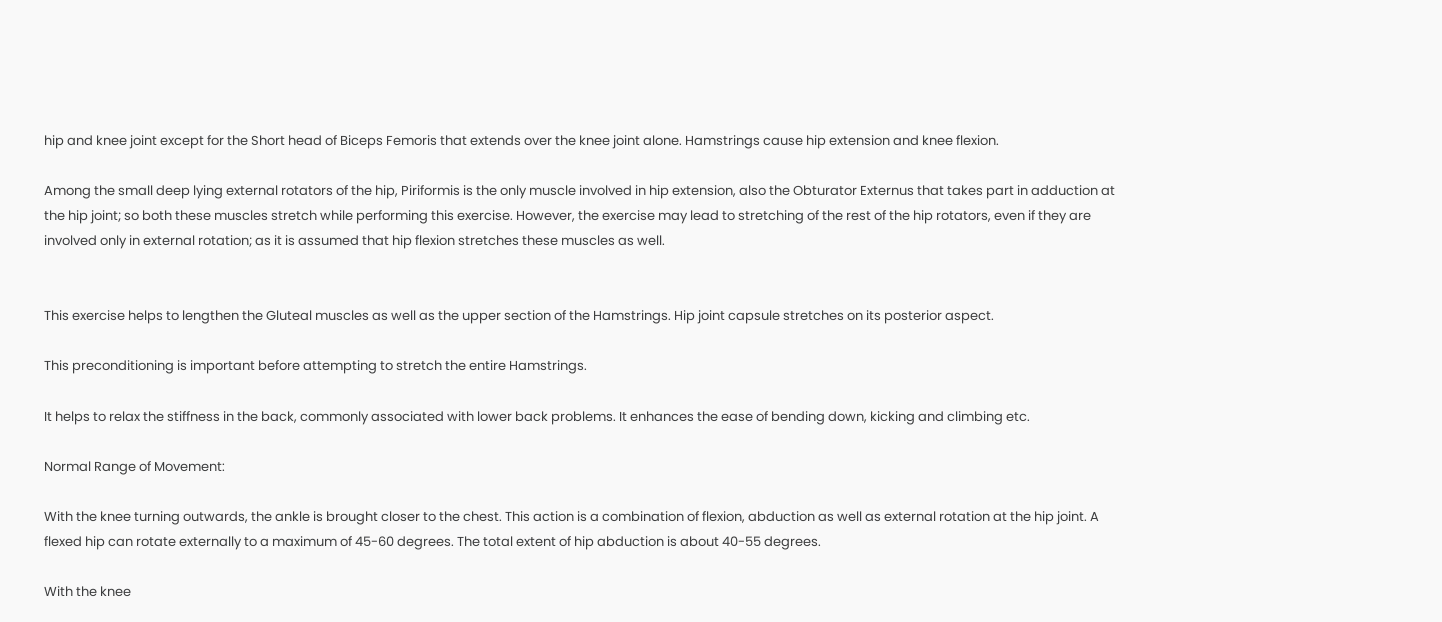hip and knee joint except for the Short head of Biceps Femoris that extends over the knee joint alone. Hamstrings cause hip extension and knee flexion.

Among the small deep lying external rotators of the hip, Piriformis is the only muscle involved in hip extension, also the Obturator Externus that takes part in adduction at the hip joint; so both these muscles stretch while performing this exercise. However, the exercise may lead to stretching of the rest of the hip rotators, even if they are involved only in external rotation; as it is assumed that hip flexion stretches these muscles as well.


This exercise helps to lengthen the Gluteal muscles as well as the upper section of the Hamstrings. Hip joint capsule stretches on its posterior aspect.

This preconditioning is important before attempting to stretch the entire Hamstrings.

It helps to relax the stiffness in the back, commonly associated with lower back problems. It enhances the ease of bending down, kicking and climbing etc.

Normal Range of Movement:

With the knee turning outwards, the ankle is brought closer to the chest. This action is a combination of flexion, abduction as well as external rotation at the hip joint. A flexed hip can rotate externally to a maximum of 45-60 degrees. The total extent of hip abduction is about 40-55 degrees.

With the knee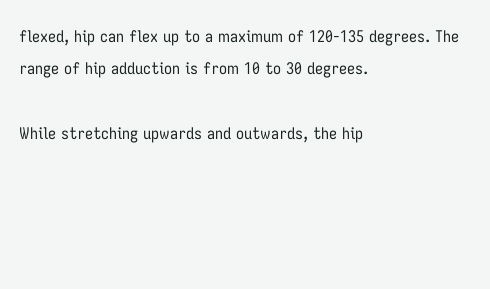flexed, hip can flex up to a maximum of 120-135 degrees. The range of hip adduction is from 10 to 30 degrees.

While stretching upwards and outwards, the hip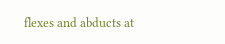flexes and abducts at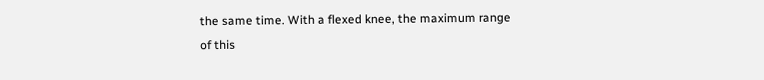the same time. With a flexed knee, the maximum range of this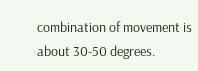combination of movement is about 30-50 degrees.